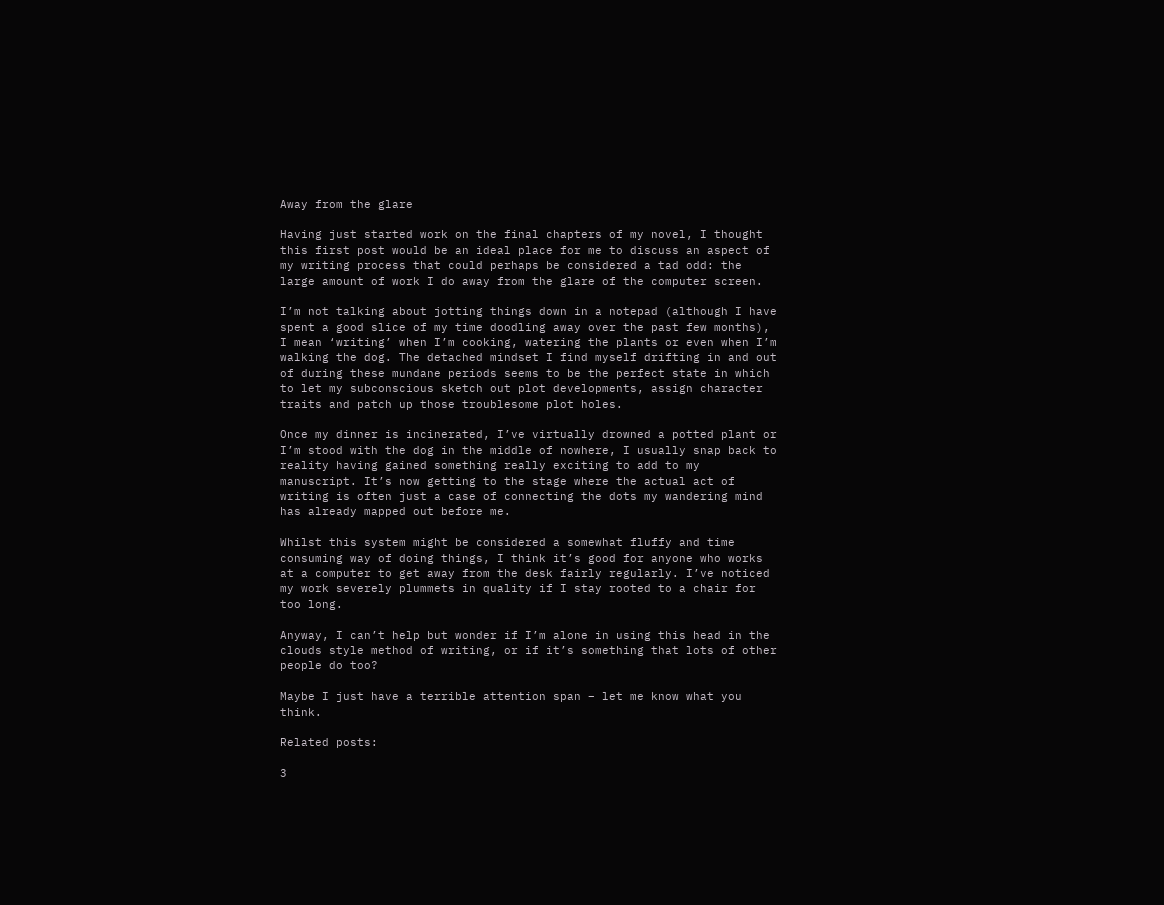Away from the glare

Having just started work on the final chapters of my novel, I thought this first post would be an ideal place for me to discuss an aspect of my writing process that could perhaps be considered a tad odd: the large amount of work I do away from the glare of the computer screen.

I’m not talking about jotting things down in a notepad (although I have spent a good slice of my time doodling away over the past few months), I mean ‘writing’ when I’m cooking, watering the plants or even when I’m walking the dog. The detached mindset I find myself drifting in and out of during these mundane periods seems to be the perfect state in which to let my subconscious sketch out plot developments, assign character traits and patch up those troublesome plot holes.

Once my dinner is incinerated, I’ve virtually drowned a potted plant or I’m stood with the dog in the middle of nowhere, I usually snap back to reality having gained something really exciting to add to my manuscript. It’s now getting to the stage where the actual act of writing is often just a case of connecting the dots my wandering mind has already mapped out before me.

Whilst this system might be considered a somewhat fluffy and time consuming way of doing things, I think it’s good for anyone who works at a computer to get away from the desk fairly regularly. I’ve noticed my work severely plummets in quality if I stay rooted to a chair for too long.

Anyway, I can’t help but wonder if I’m alone in using this head in the clouds style method of writing, or if it’s something that lots of other people do too?

Maybe I just have a terrible attention span – let me know what you think.

Related posts:

3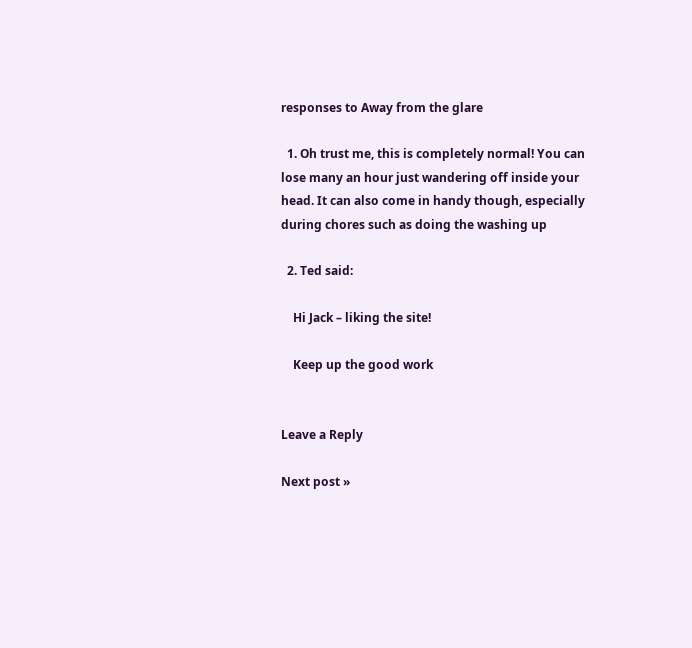responses to Away from the glare

  1. Oh trust me, this is completely normal! You can lose many an hour just wandering off inside your head. It can also come in handy though, especially during chores such as doing the washing up

  2. Ted said:

    Hi Jack – liking the site!

    Keep up the good work


Leave a Reply

Next post »